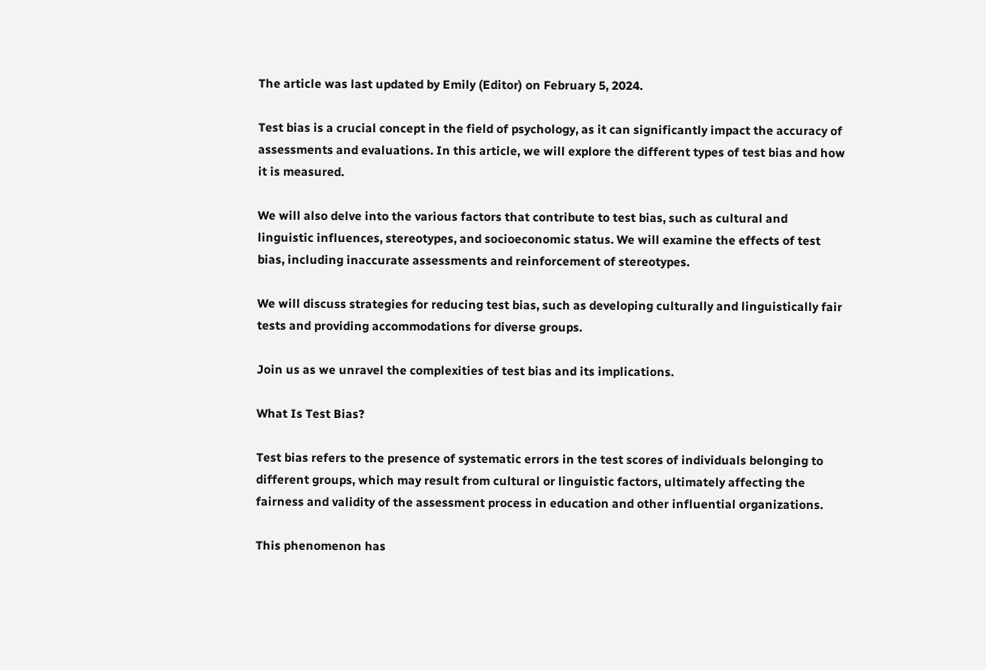The article was last updated by Emily (Editor) on February 5, 2024.

Test bias is a crucial concept in the field of psychology, as it can significantly impact the accuracy of assessments and evaluations. In this article, we will explore the different types of test bias and how it is measured.

We will also delve into the various factors that contribute to test bias, such as cultural and linguistic influences, stereotypes, and socioeconomic status. We will examine the effects of test bias, including inaccurate assessments and reinforcement of stereotypes.

We will discuss strategies for reducing test bias, such as developing culturally and linguistically fair tests and providing accommodations for diverse groups.

Join us as we unravel the complexities of test bias and its implications.

What Is Test Bias?

Test bias refers to the presence of systematic errors in the test scores of individuals belonging to different groups, which may result from cultural or linguistic factors, ultimately affecting the fairness and validity of the assessment process in education and other influential organizations.

This phenomenon has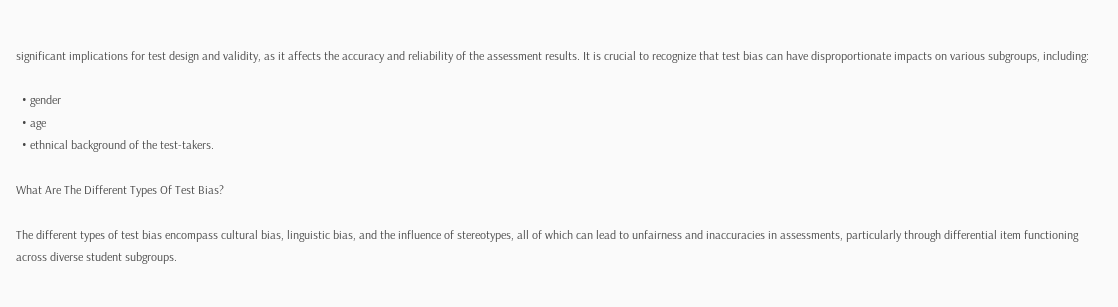significant implications for test design and validity, as it affects the accuracy and reliability of the assessment results. It is crucial to recognize that test bias can have disproportionate impacts on various subgroups, including:

  • gender
  • age
  • ethnical background of the test-takers.

What Are The Different Types Of Test Bias?

The different types of test bias encompass cultural bias, linguistic bias, and the influence of stereotypes, all of which can lead to unfairness and inaccuracies in assessments, particularly through differential item functioning across diverse student subgroups.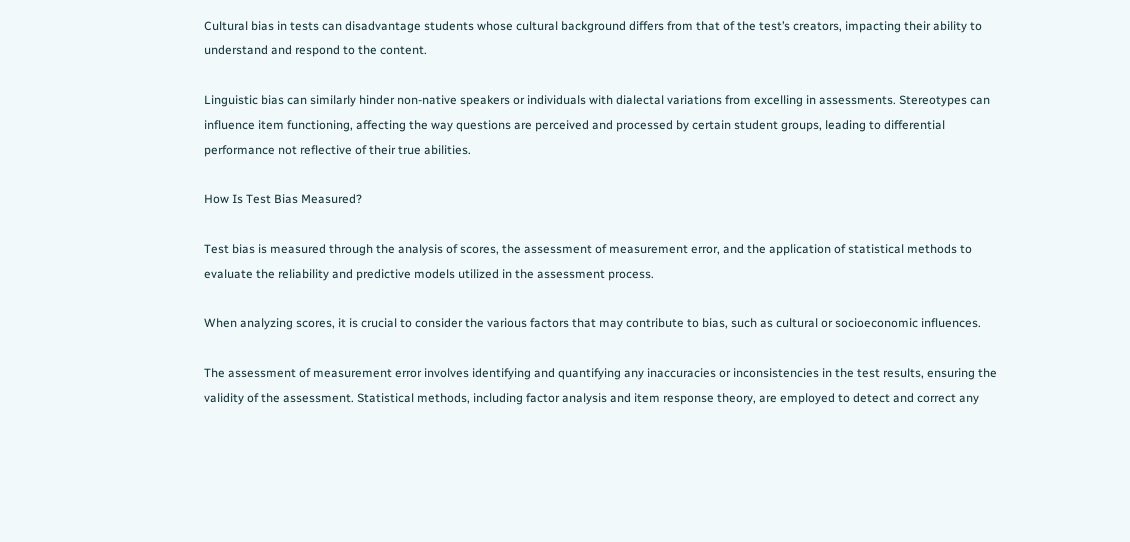Cultural bias in tests can disadvantage students whose cultural background differs from that of the test’s creators, impacting their ability to understand and respond to the content.

Linguistic bias can similarly hinder non-native speakers or individuals with dialectal variations from excelling in assessments. Stereotypes can influence item functioning, affecting the way questions are perceived and processed by certain student groups, leading to differential performance not reflective of their true abilities.

How Is Test Bias Measured?

Test bias is measured through the analysis of scores, the assessment of measurement error, and the application of statistical methods to evaluate the reliability and predictive models utilized in the assessment process.

When analyzing scores, it is crucial to consider the various factors that may contribute to bias, such as cultural or socioeconomic influences.

The assessment of measurement error involves identifying and quantifying any inaccuracies or inconsistencies in the test results, ensuring the validity of the assessment. Statistical methods, including factor analysis and item response theory, are employed to detect and correct any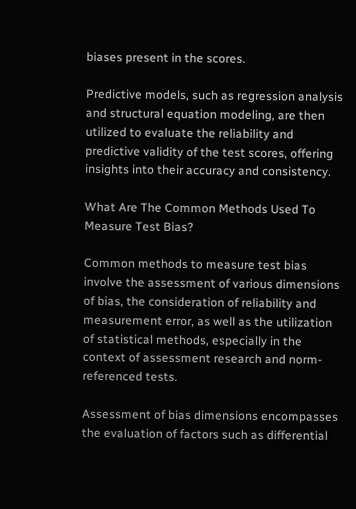biases present in the scores.

Predictive models, such as regression analysis and structural equation modeling, are then utilized to evaluate the reliability and predictive validity of the test scores, offering insights into their accuracy and consistency.

What Are The Common Methods Used To Measure Test Bias?

Common methods to measure test bias involve the assessment of various dimensions of bias, the consideration of reliability and measurement error, as well as the utilization of statistical methods, especially in the context of assessment research and norm-referenced tests.

Assessment of bias dimensions encompasses the evaluation of factors such as differential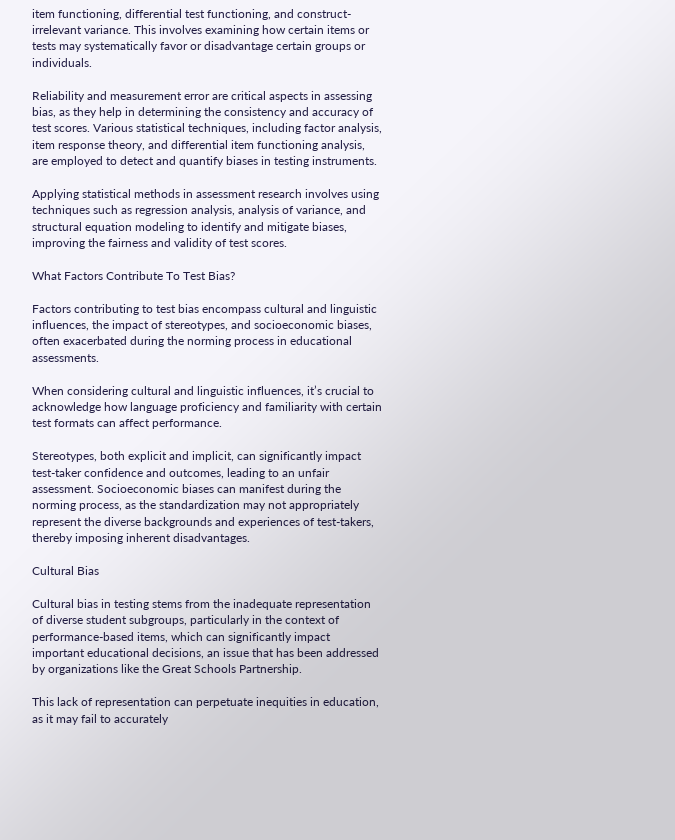item functioning, differential test functioning, and construct-irrelevant variance. This involves examining how certain items or tests may systematically favor or disadvantage certain groups or individuals.

Reliability and measurement error are critical aspects in assessing bias, as they help in determining the consistency and accuracy of test scores. Various statistical techniques, including factor analysis, item response theory, and differential item functioning analysis, are employed to detect and quantify biases in testing instruments.

Applying statistical methods in assessment research involves using techniques such as regression analysis, analysis of variance, and structural equation modeling to identify and mitigate biases, improving the fairness and validity of test scores.

What Factors Contribute To Test Bias?

Factors contributing to test bias encompass cultural and linguistic influences, the impact of stereotypes, and socioeconomic biases, often exacerbated during the norming process in educational assessments.

When considering cultural and linguistic influences, it’s crucial to acknowledge how language proficiency and familiarity with certain test formats can affect performance.

Stereotypes, both explicit and implicit, can significantly impact test-taker confidence and outcomes, leading to an unfair assessment. Socioeconomic biases can manifest during the norming process, as the standardization may not appropriately represent the diverse backgrounds and experiences of test-takers, thereby imposing inherent disadvantages.

Cultural Bias

Cultural bias in testing stems from the inadequate representation of diverse student subgroups, particularly in the context of performance-based items, which can significantly impact important educational decisions, an issue that has been addressed by organizations like the Great Schools Partnership.

This lack of representation can perpetuate inequities in education, as it may fail to accurately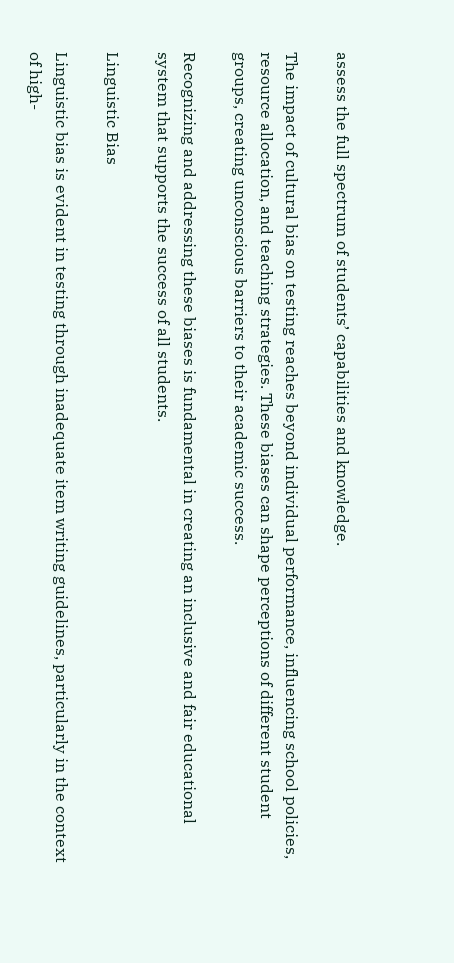assess the full spectrum of students’ capabilities and knowledge.

The impact of cultural bias on testing reaches beyond individual performance, influencing school policies, resource allocation, and teaching strategies. These biases can shape perceptions of different student groups, creating unconscious barriers to their academic success.

Recognizing and addressing these biases is fundamental in creating an inclusive and fair educational system that supports the success of all students.

Linguistic Bias

Linguistic bias is evident in testing through inadequate item writing guidelines, particularly in the context of high-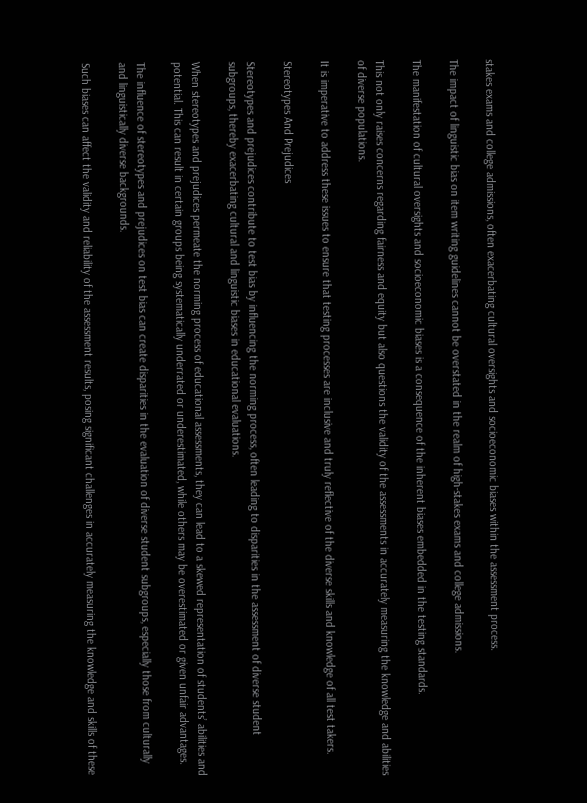stakes exams and college admissions, often exacerbating cultural oversights and socioeconomic biases within the assessment process.

The impact of linguistic bias on item writing guidelines cannot be overstated in the realm of high-stakes exams and college admissions.

The manifestation of cultural oversights and socioeconomic biases is a consequence of the inherent biases embedded in the testing standards.

This not only raises concerns regarding fairness and equity but also questions the validity of the assessments in accurately measuring the knowledge and abilities of diverse populations.

It is imperative to address these issues to ensure that testing processes are inclusive and truly reflective of the diverse skills and knowledge of all test takers.

Stereotypes And Prejudices

Stereotypes and prejudices contribute to test bias by influencing the norming process, often leading to disparities in the assessment of diverse student subgroups, thereby exacerbating cultural and linguistic biases in educational evaluations.

When stereotypes and prejudices permeate the norming process of educational assessments, they can lead to a skewed representation of students’ abilities and potential. This can result in certain groups being systematically underrated or underestimated, while others may be overestimated or given unfair advantages.

The influence of stereotypes and prejudices on test bias can create disparities in the evaluation of diverse student subgroups, especially those from culturally and linguistically diverse backgrounds.

Such biases can affect the validity and reliability of the assessment results, posing significant challenges in accurately measuring the knowledge and skills of these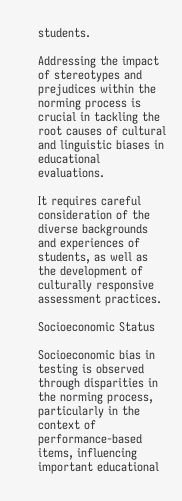students.

Addressing the impact of stereotypes and prejudices within the norming process is crucial in tackling the root causes of cultural and linguistic biases in educational evaluations.

It requires careful consideration of the diverse backgrounds and experiences of students, as well as the development of culturally responsive assessment practices.

Socioeconomic Status

Socioeconomic bias in testing is observed through disparities in the norming process, particularly in the context of performance-based items, influencing important educational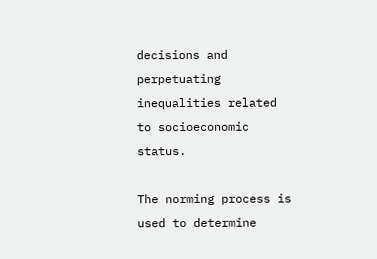decisions and perpetuating inequalities related to socioeconomic status.

The norming process is used to determine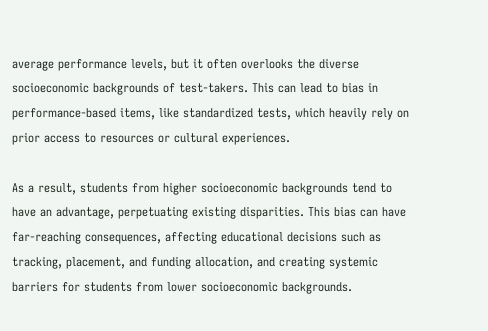average performance levels, but it often overlooks the diverse socioeconomic backgrounds of test-takers. This can lead to bias in performance-based items, like standardized tests, which heavily rely on prior access to resources or cultural experiences.

As a result, students from higher socioeconomic backgrounds tend to have an advantage, perpetuating existing disparities. This bias can have far-reaching consequences, affecting educational decisions such as tracking, placement, and funding allocation, and creating systemic barriers for students from lower socioeconomic backgrounds.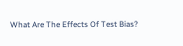What Are The Effects Of Test Bias?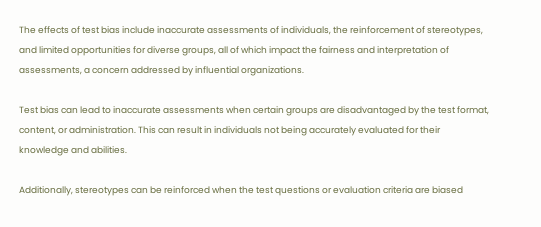The effects of test bias include inaccurate assessments of individuals, the reinforcement of stereotypes, and limited opportunities for diverse groups, all of which impact the fairness and interpretation of assessments, a concern addressed by influential organizations.

Test bias can lead to inaccurate assessments when certain groups are disadvantaged by the test format, content, or administration. This can result in individuals not being accurately evaluated for their knowledge and abilities.

Additionally, stereotypes can be reinforced when the test questions or evaluation criteria are biased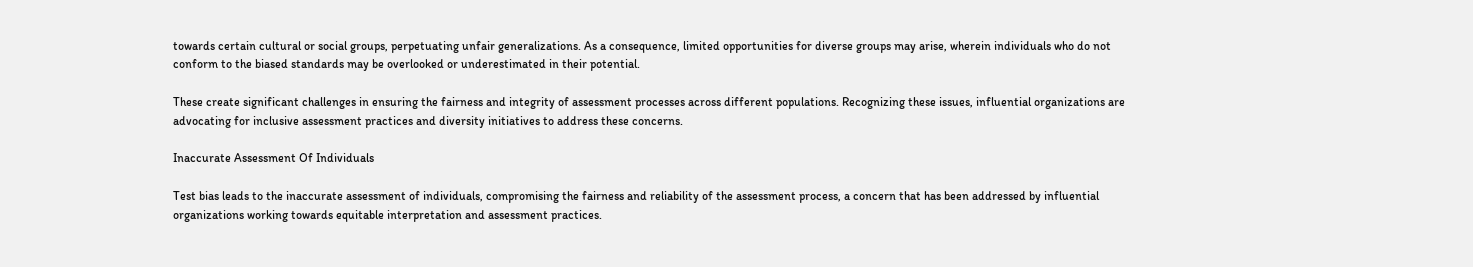towards certain cultural or social groups, perpetuating unfair generalizations. As a consequence, limited opportunities for diverse groups may arise, wherein individuals who do not conform to the biased standards may be overlooked or underestimated in their potential.

These create significant challenges in ensuring the fairness and integrity of assessment processes across different populations. Recognizing these issues, influential organizations are advocating for inclusive assessment practices and diversity initiatives to address these concerns.

Inaccurate Assessment Of Individuals

Test bias leads to the inaccurate assessment of individuals, compromising the fairness and reliability of the assessment process, a concern that has been addressed by influential organizations working towards equitable interpretation and assessment practices.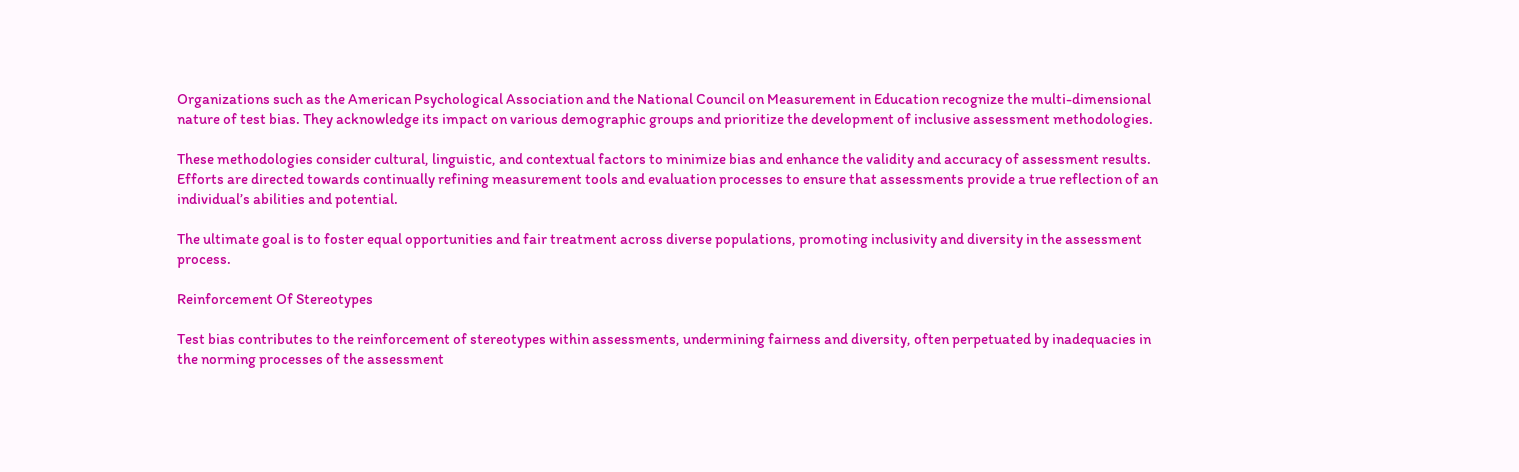Organizations such as the American Psychological Association and the National Council on Measurement in Education recognize the multi-dimensional nature of test bias. They acknowledge its impact on various demographic groups and prioritize the development of inclusive assessment methodologies.

These methodologies consider cultural, linguistic, and contextual factors to minimize bias and enhance the validity and accuracy of assessment results. Efforts are directed towards continually refining measurement tools and evaluation processes to ensure that assessments provide a true reflection of an individual’s abilities and potential.

The ultimate goal is to foster equal opportunities and fair treatment across diverse populations, promoting inclusivity and diversity in the assessment process.

Reinforcement Of Stereotypes

Test bias contributes to the reinforcement of stereotypes within assessments, undermining fairness and diversity, often perpetuated by inadequacies in the norming processes of the assessment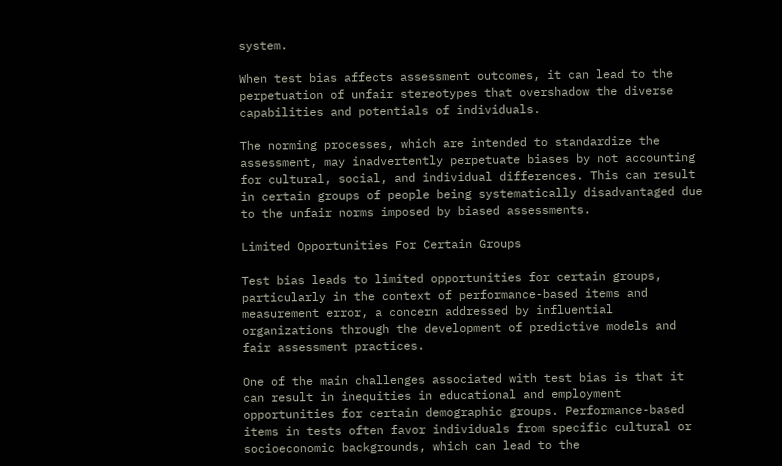system.

When test bias affects assessment outcomes, it can lead to the perpetuation of unfair stereotypes that overshadow the diverse capabilities and potentials of individuals.

The norming processes, which are intended to standardize the assessment, may inadvertently perpetuate biases by not accounting for cultural, social, and individual differences. This can result in certain groups of people being systematically disadvantaged due to the unfair norms imposed by biased assessments.

Limited Opportunities For Certain Groups

Test bias leads to limited opportunities for certain groups, particularly in the context of performance-based items and measurement error, a concern addressed by influential organizations through the development of predictive models and fair assessment practices.

One of the main challenges associated with test bias is that it can result in inequities in educational and employment opportunities for certain demographic groups. Performance-based items in tests often favor individuals from specific cultural or socioeconomic backgrounds, which can lead to the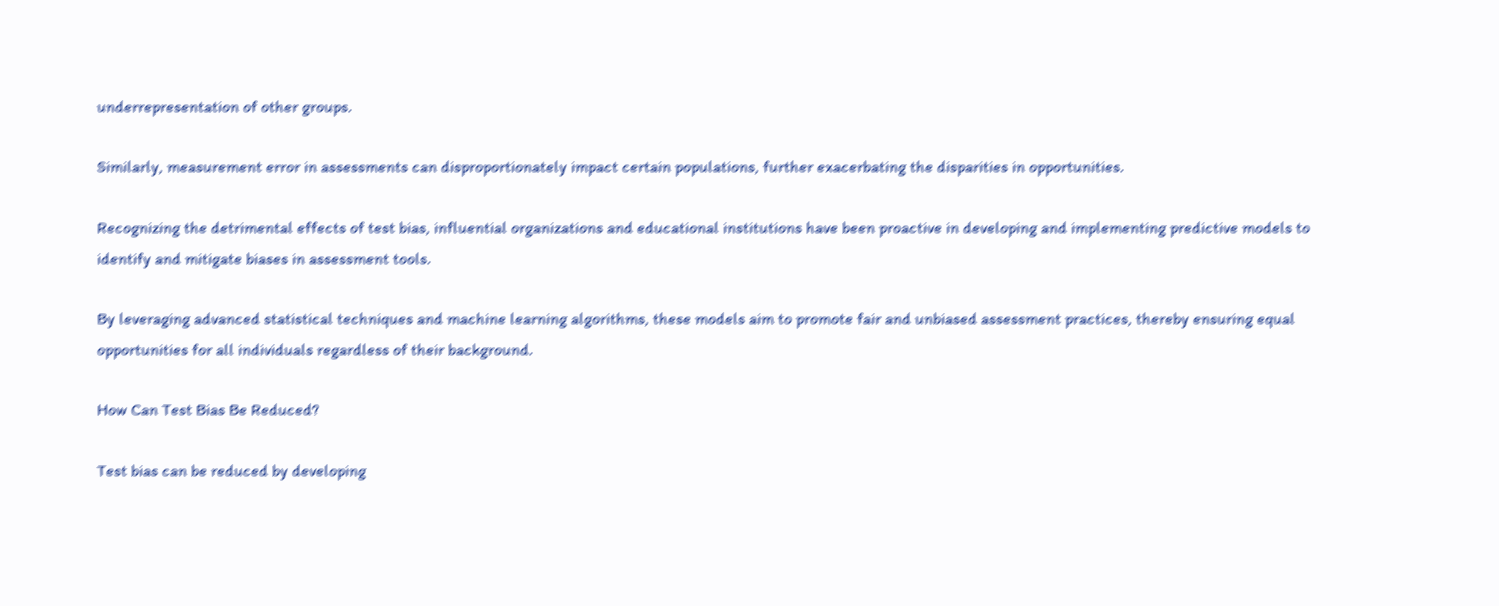underrepresentation of other groups.

Similarly, measurement error in assessments can disproportionately impact certain populations, further exacerbating the disparities in opportunities.

Recognizing the detrimental effects of test bias, influential organizations and educational institutions have been proactive in developing and implementing predictive models to identify and mitigate biases in assessment tools.

By leveraging advanced statistical techniques and machine learning algorithms, these models aim to promote fair and unbiased assessment practices, thereby ensuring equal opportunities for all individuals regardless of their background.

How Can Test Bias Be Reduced?

Test bias can be reduced by developing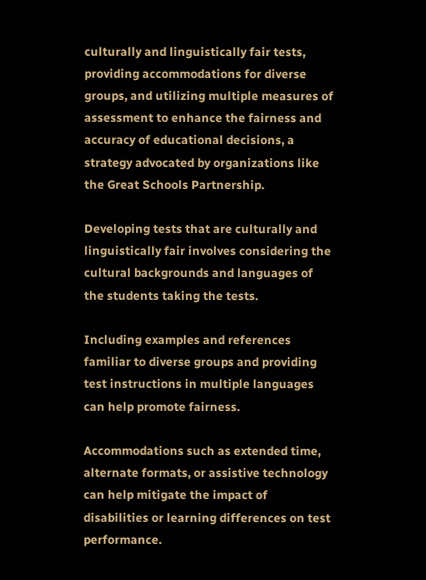culturally and linguistically fair tests, providing accommodations for diverse groups, and utilizing multiple measures of assessment to enhance the fairness and accuracy of educational decisions, a strategy advocated by organizations like the Great Schools Partnership.

Developing tests that are culturally and linguistically fair involves considering the cultural backgrounds and languages of the students taking the tests.

Including examples and references familiar to diverse groups and providing test instructions in multiple languages can help promote fairness.

Accommodations such as extended time, alternate formats, or assistive technology can help mitigate the impact of disabilities or learning differences on test performance.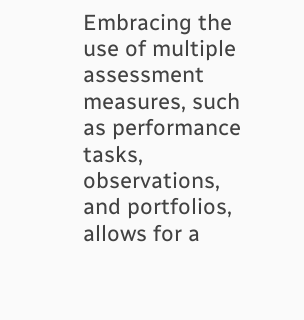Embracing the use of multiple assessment measures, such as performance tasks, observations, and portfolios, allows for a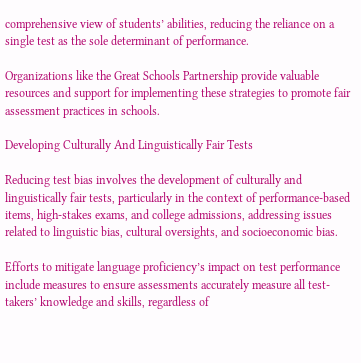comprehensive view of students’ abilities, reducing the reliance on a single test as the sole determinant of performance.

Organizations like the Great Schools Partnership provide valuable resources and support for implementing these strategies to promote fair assessment practices in schools.

Developing Culturally And Linguistically Fair Tests

Reducing test bias involves the development of culturally and linguistically fair tests, particularly in the context of performance-based items, high-stakes exams, and college admissions, addressing issues related to linguistic bias, cultural oversights, and socioeconomic bias.

Efforts to mitigate language proficiency’s impact on test performance include measures to ensure assessments accurately measure all test-takers’ knowledge and skills, regardless of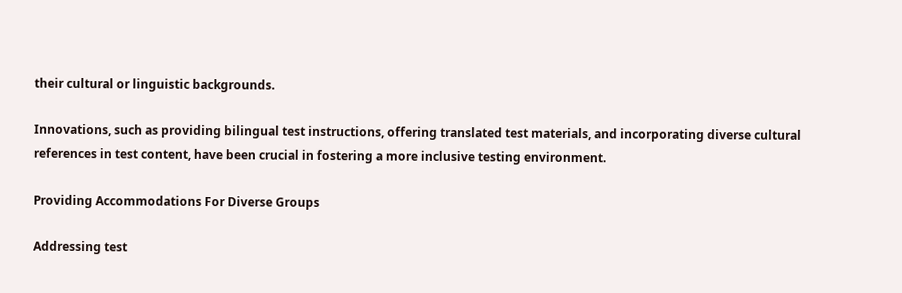their cultural or linguistic backgrounds.

Innovations, such as providing bilingual test instructions, offering translated test materials, and incorporating diverse cultural references in test content, have been crucial in fostering a more inclusive testing environment.

Providing Accommodations For Diverse Groups

Addressing test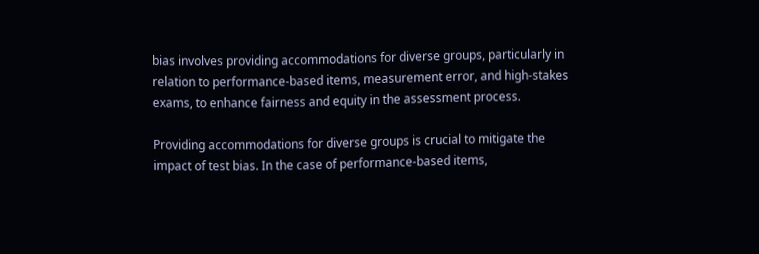bias involves providing accommodations for diverse groups, particularly in relation to performance-based items, measurement error, and high-stakes exams, to enhance fairness and equity in the assessment process.

Providing accommodations for diverse groups is crucial to mitigate the impact of test bias. In the case of performance-based items,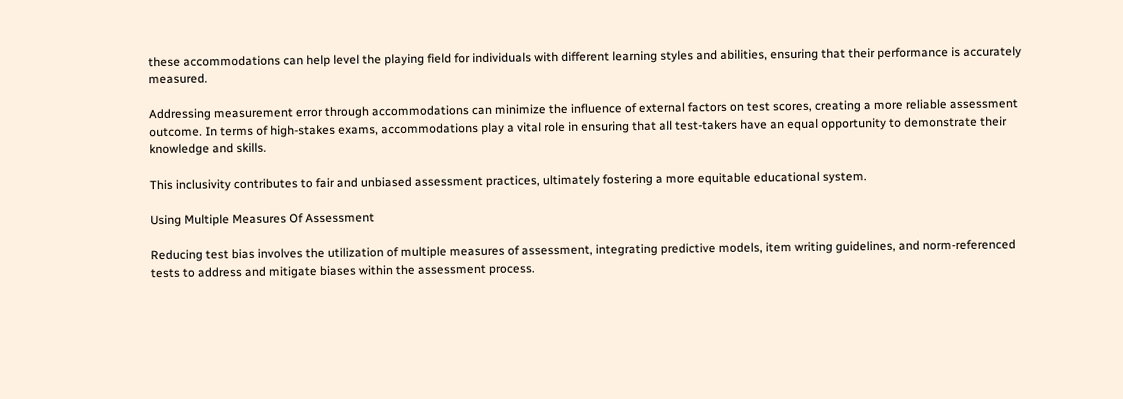these accommodations can help level the playing field for individuals with different learning styles and abilities, ensuring that their performance is accurately measured.

Addressing measurement error through accommodations can minimize the influence of external factors on test scores, creating a more reliable assessment outcome. In terms of high-stakes exams, accommodations play a vital role in ensuring that all test-takers have an equal opportunity to demonstrate their knowledge and skills.

This inclusivity contributes to fair and unbiased assessment practices, ultimately fostering a more equitable educational system.

Using Multiple Measures Of Assessment

Reducing test bias involves the utilization of multiple measures of assessment, integrating predictive models, item writing guidelines, and norm-referenced tests to address and mitigate biases within the assessment process.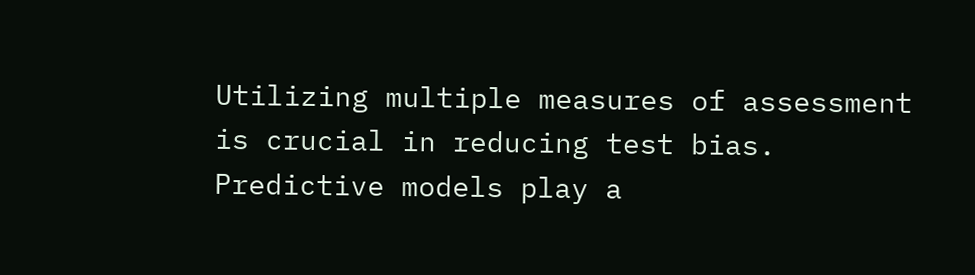Utilizing multiple measures of assessment is crucial in reducing test bias. Predictive models play a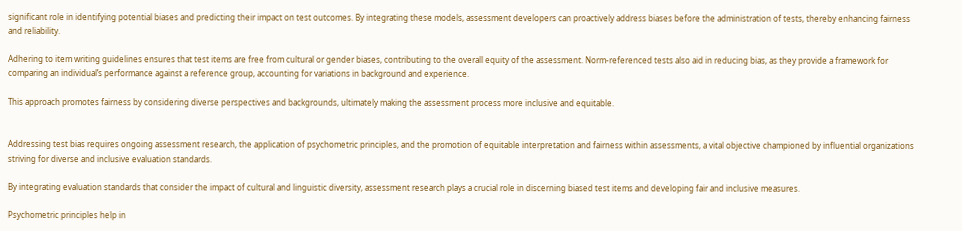significant role in identifying potential biases and predicting their impact on test outcomes. By integrating these models, assessment developers can proactively address biases before the administration of tests, thereby enhancing fairness and reliability.

Adhering to item writing guidelines ensures that test items are free from cultural or gender biases, contributing to the overall equity of the assessment. Norm-referenced tests also aid in reducing bias, as they provide a framework for comparing an individual’s performance against a reference group, accounting for variations in background and experience.

This approach promotes fairness by considering diverse perspectives and backgrounds, ultimately making the assessment process more inclusive and equitable.


Addressing test bias requires ongoing assessment research, the application of psychometric principles, and the promotion of equitable interpretation and fairness within assessments, a vital objective championed by influential organizations striving for diverse and inclusive evaluation standards.

By integrating evaluation standards that consider the impact of cultural and linguistic diversity, assessment research plays a crucial role in discerning biased test items and developing fair and inclusive measures.

Psychometric principles help in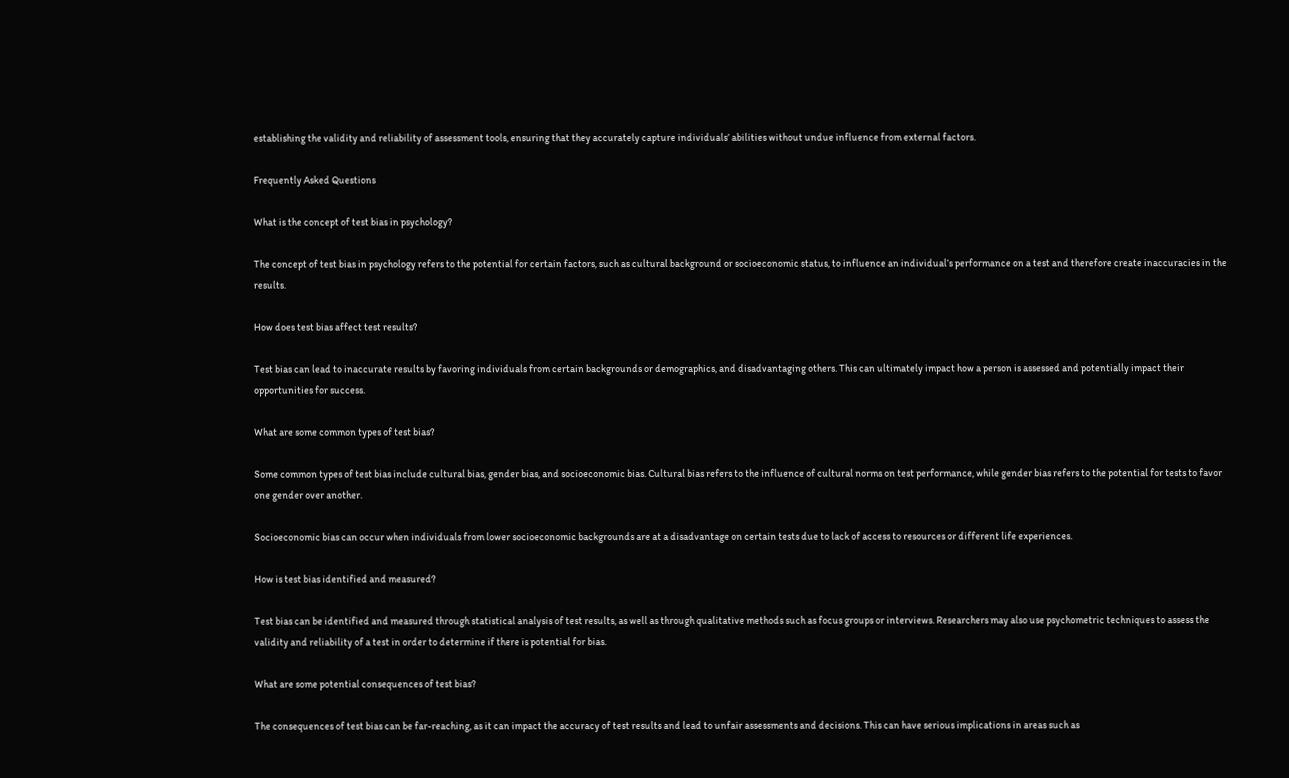establishing the validity and reliability of assessment tools, ensuring that they accurately capture individuals’ abilities without undue influence from external factors.

Frequently Asked Questions

What is the concept of test bias in psychology?

The concept of test bias in psychology refers to the potential for certain factors, such as cultural background or socioeconomic status, to influence an individual’s performance on a test and therefore create inaccuracies in the results.

How does test bias affect test results?

Test bias can lead to inaccurate results by favoring individuals from certain backgrounds or demographics, and disadvantaging others. This can ultimately impact how a person is assessed and potentially impact their opportunities for success.

What are some common types of test bias?

Some common types of test bias include cultural bias, gender bias, and socioeconomic bias. Cultural bias refers to the influence of cultural norms on test performance, while gender bias refers to the potential for tests to favor one gender over another.

Socioeconomic bias can occur when individuals from lower socioeconomic backgrounds are at a disadvantage on certain tests due to lack of access to resources or different life experiences.

How is test bias identified and measured?

Test bias can be identified and measured through statistical analysis of test results, as well as through qualitative methods such as focus groups or interviews. Researchers may also use psychometric techniques to assess the validity and reliability of a test in order to determine if there is potential for bias.

What are some potential consequences of test bias?

The consequences of test bias can be far-reaching, as it can impact the accuracy of test results and lead to unfair assessments and decisions. This can have serious implications in areas such as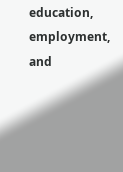education, employment, and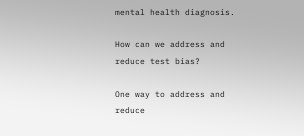mental health diagnosis.

How can we address and reduce test bias?

One way to address and reduce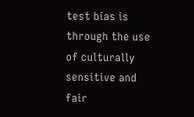test bias is through the use of culturally sensitive and fair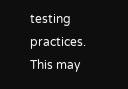testing practices. This may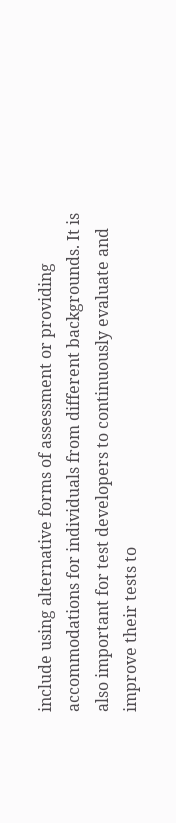include using alternative forms of assessment or providing accommodations for individuals from different backgrounds. It is also important for test developers to continuously evaluate and improve their tests to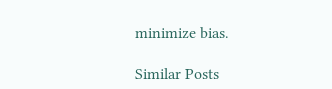minimize bias.

Similar Posts